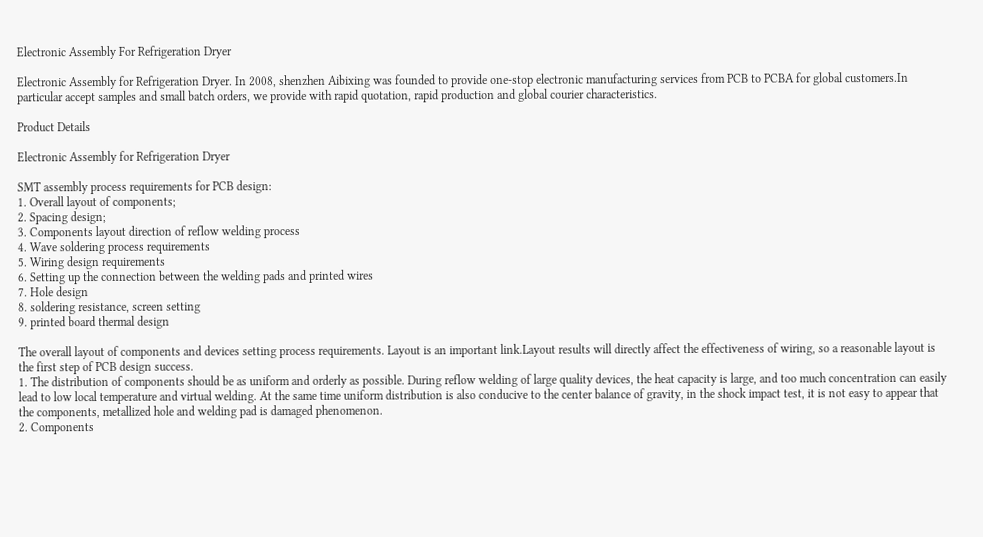Electronic Assembly For Refrigeration Dryer

Electronic Assembly for Refrigeration Dryer. In 2008, shenzhen Aibixing was founded to provide one-stop electronic manufacturing services from PCB to PCBA for global customers.In particular accept samples and small batch orders, we provide with rapid quotation, rapid production and global courier characteristics.

Product Details

Electronic Assembly for Refrigeration Dryer

SMT assembly process requirements for PCB design:
1. Overall layout of components;
2. Spacing design;
3. Components layout direction of reflow welding process
4. Wave soldering process requirements
5. Wiring design requirements
6. Setting up the connection between the welding pads and printed wires
7. Hole design
8. soldering resistance, screen setting
9. printed board thermal design

The overall layout of components and devices setting process requirements. Layout is an important link.Layout results will directly affect the effectiveness of wiring, so a reasonable layout is the first step of PCB design success.
1. The distribution of components should be as uniform and orderly as possible. During reflow welding of large quality devices, the heat capacity is large, and too much concentration can easily lead to low local temperature and virtual welding. At the same time uniform distribution is also conducive to the center balance of gravity, in the shock impact test, it is not easy to appear that the components, metallized hole and welding pad is damaged phenomenon.
2. Components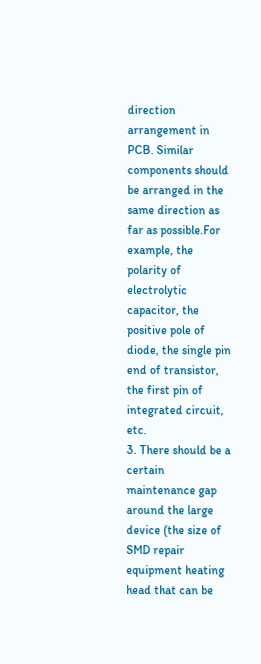direction arrangement in PCB. Similar components should be arranged in the same direction as far as possible.For example, the polarity of electrolytic capacitor, the positive pole of diode, the single pin end of transistor, the first pin of integrated circuit, etc.
3. There should be a certain maintenance gap around the large device (the size of SMD repair equipment heating head that can be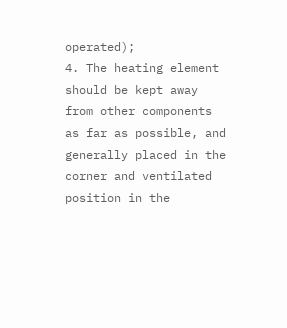operated);
4. The heating element should be kept away from other components as far as possible, and generally placed in the corner and ventilated position in the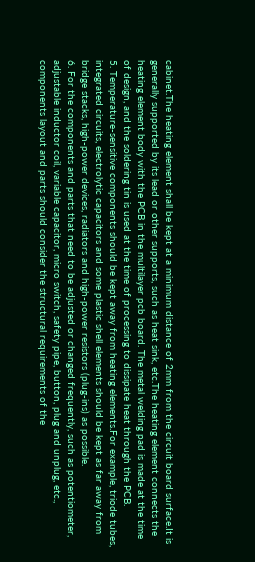cabinet.The heating element shall be kept at a minimum distance of 2mm from the circuit board surface.It is generally supported by its lead or other supports, such as heat sink, etc.The heating element connects the heating element body with the PCB in the multilayer pcb board. The metal welding pad is made at the time of design, and the soldering tin is used at the time of processing to dissipate heat through the PCB.
5. Temperature-sensitive components should be kept away from heating elements.For example, triode tubes, integrated circuits, electrolytic capacitors and some plastic shell elements should be kept as far away from bridge stacks, high-power devices, radiators and high-power resistors (plug-ins) as possible.
6. For the components and parts that need to be adjusted or changed frequently, such as potentiometer, adjustable inductor coil, variable capacitor, micro switch, safety pipe, button, plug and unplug, etc., components layout and parts should consider the structural requirements of the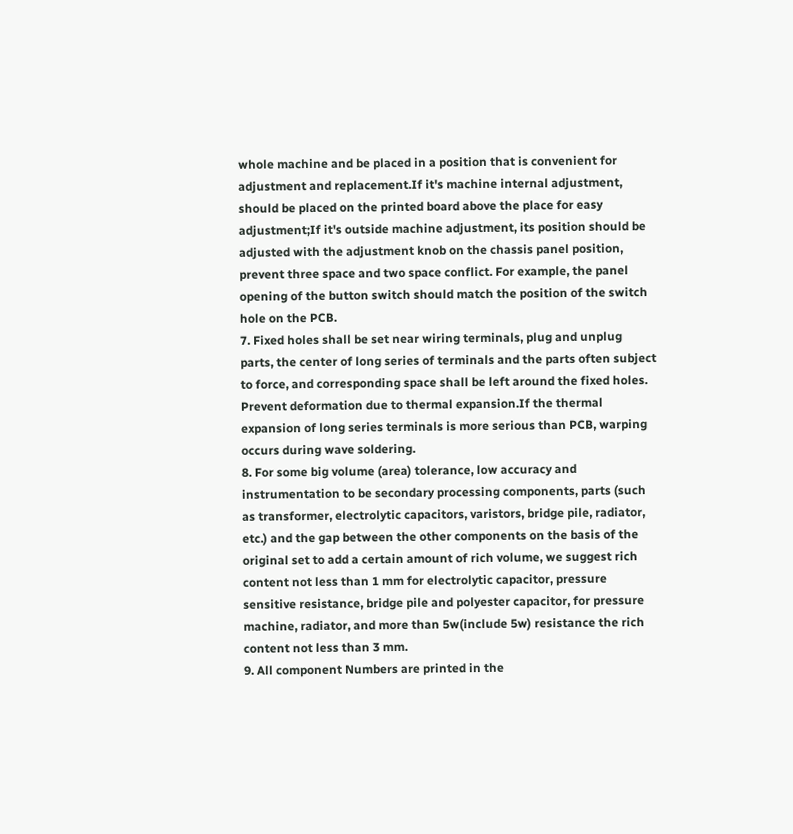whole machine and be placed in a position that is convenient for adjustment and replacement.If it's machine internal adjustment, should be placed on the printed board above the place for easy adjustment;If it's outside machine adjustment, its position should be adjusted with the adjustment knob on the chassis panel position, prevent three space and two space conflict. For example, the panel opening of the button switch should match the position of the switch hole on the PCB.
7. Fixed holes shall be set near wiring terminals, plug and unplug parts, the center of long series of terminals and the parts often subject to force, and corresponding space shall be left around the fixed holes. Prevent deformation due to thermal expansion.If the thermal expansion of long series terminals is more serious than PCB, warping occurs during wave soldering.
8. For some big volume (area) tolerance, low accuracy and instrumentation to be secondary processing components, parts (such as transformer, electrolytic capacitors, varistors, bridge pile, radiator, etc.) and the gap between the other components on the basis of the original set to add a certain amount of rich volume, we suggest rich content not less than 1 mm for electrolytic capacitor, pressure sensitive resistance, bridge pile and polyester capacitor, for pressure machine, radiator, and more than 5w(include 5w) resistance the rich content not less than 3 mm.
9. All component Numbers are printed in the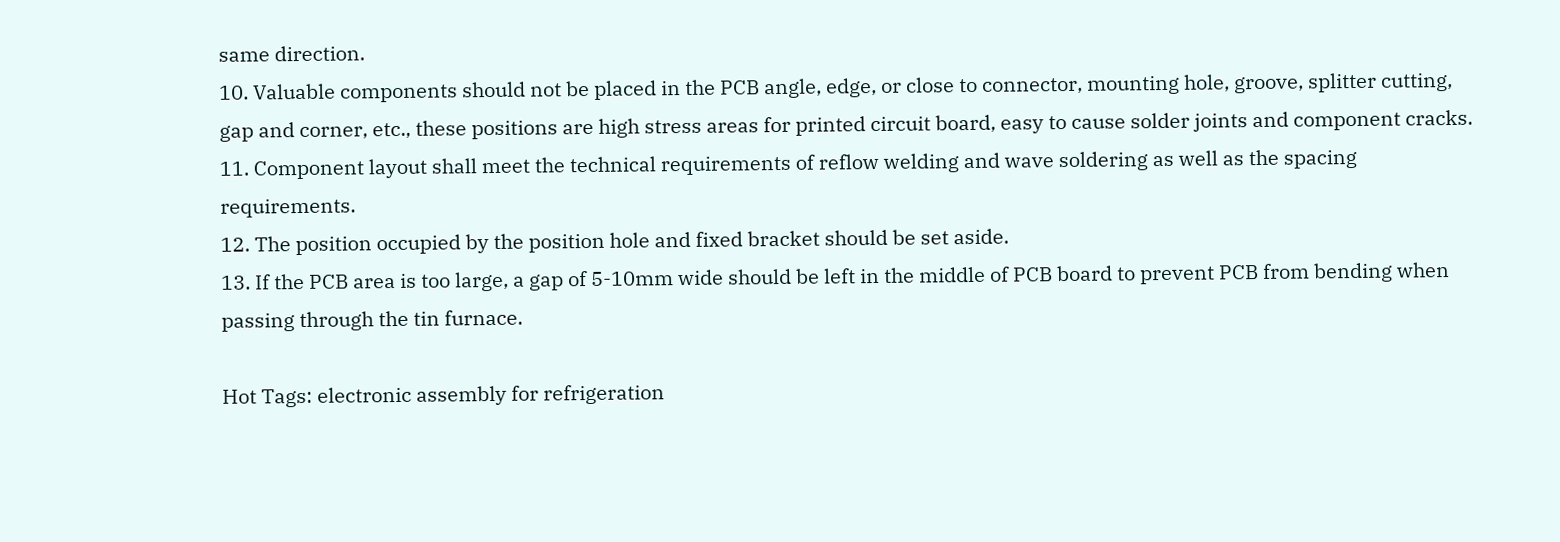same direction.
10. Valuable components should not be placed in the PCB angle, edge, or close to connector, mounting hole, groove, splitter cutting, gap and corner, etc., these positions are high stress areas for printed circuit board, easy to cause solder joints and component cracks.
11. Component layout shall meet the technical requirements of reflow welding and wave soldering as well as the spacing requirements.
12. The position occupied by the position hole and fixed bracket should be set aside.
13. If the PCB area is too large, a gap of 5-10mm wide should be left in the middle of PCB board to prevent PCB from bending when passing through the tin furnace.

Hot Tags: electronic assembly for refrigeration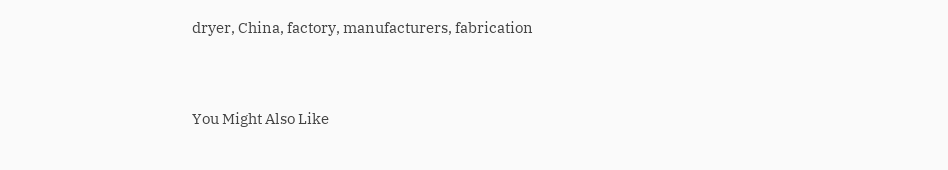dryer, China, factory, manufacturers, fabrication


You Might Also Like